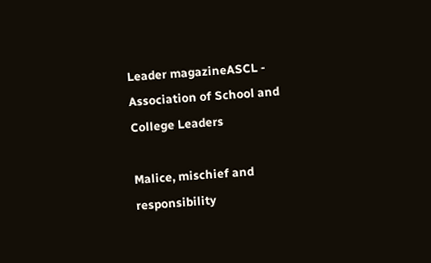Leader magazineASCL - Association of School and College Leaders

Malice, mischief and responsibility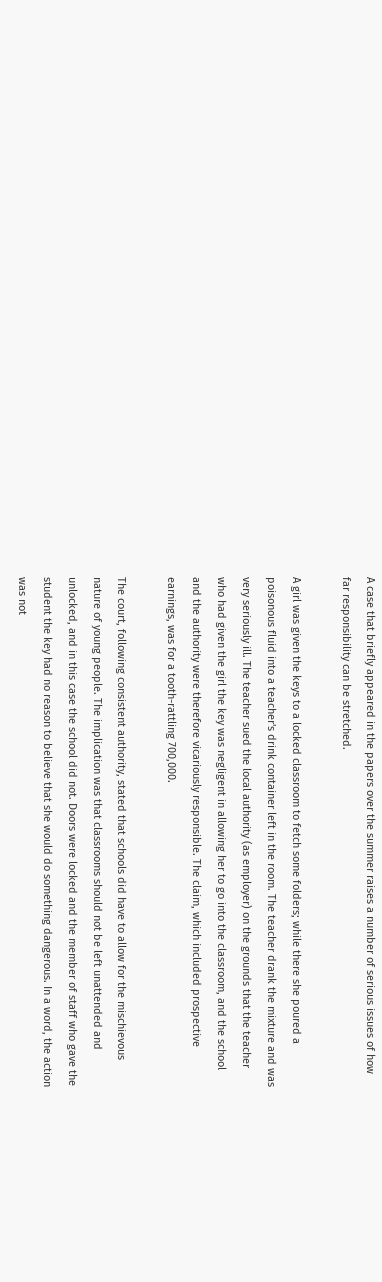A case that briefly appeared in the papers over the summer raises a number of serious issues of how far responsibility can be stretched.

A girl was given the keys to a locked classroom to fetch some folders; while there she poured a poisonous fluid into a teacher's drink container left in the room. The teacher drank the mixture and was very seriously ill. The teacher sued the local authority (as employer) on the grounds that the teacher who had given the girl the key was negligent in allowing her to go into the classroom, and the school and the authority were therefore vicariously responsible. The claim, which included prospective earnings, was for a tooth-rattling 700,000.

The court, following consistent authority, stated that schools did have to allow for the mischievous nature of young people. The implication was that classrooms should not be left unattended and unlocked, and in this case the school did not. Doors were locked and the member of staff who gave the student the key had no reason to believe that she would do something dangerous. In a word, the action was not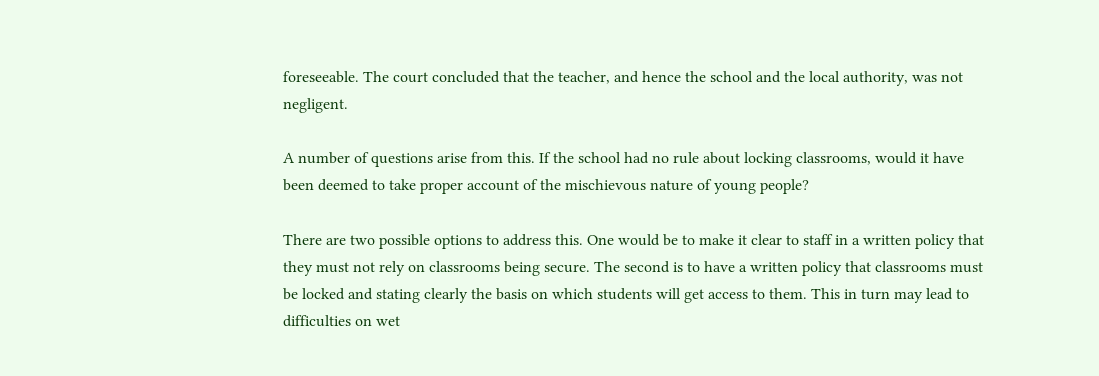foreseeable. The court concluded that the teacher, and hence the school and the local authority, was not negligent.

A number of questions arise from this. If the school had no rule about locking classrooms, would it have been deemed to take proper account of the mischievous nature of young people?

There are two possible options to address this. One would be to make it clear to staff in a written policy that they must not rely on classrooms being secure. The second is to have a written policy that classrooms must be locked and stating clearly the basis on which students will get access to them. This in turn may lead to difficulties on wet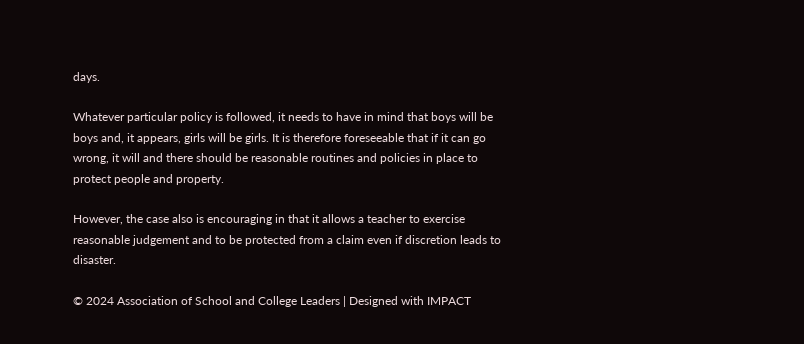days.

Whatever particular policy is followed, it needs to have in mind that boys will be boys and, it appears, girls will be girls. It is therefore foreseeable that if it can go wrong, it will and there should be reasonable routines and policies in place to protect people and property.

However, the case also is encouraging in that it allows a teacher to exercise reasonable judgement and to be protected from a claim even if discretion leads to disaster.

© 2024 Association of School and College Leaders | Designed with IMPACT